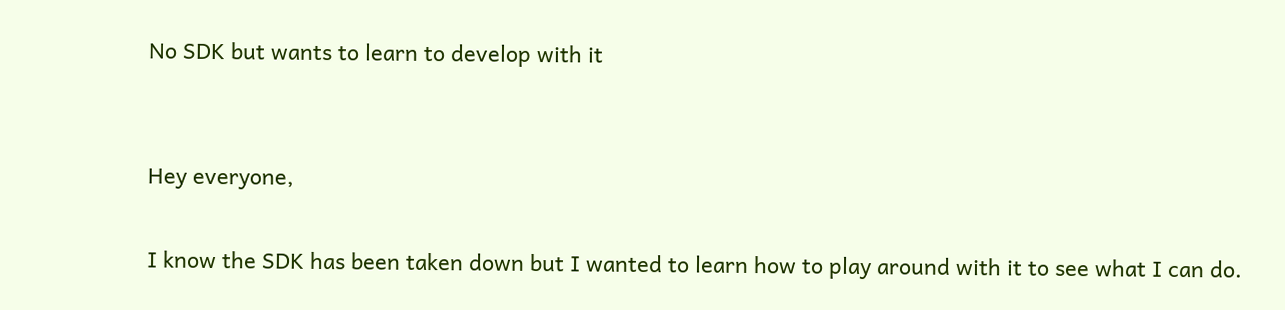No SDK but wants to learn to develop with it


Hey everyone,

I know the SDK has been taken down but I wanted to learn how to play around with it to see what I can do.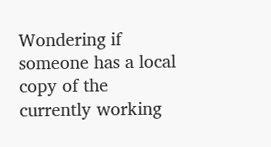Wondering if someone has a local copy of the currently working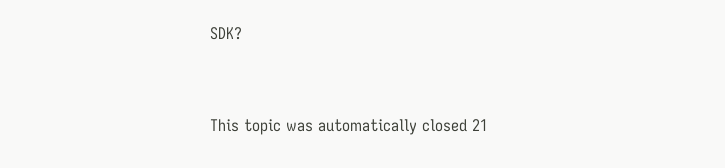SDK?


This topic was automatically closed 21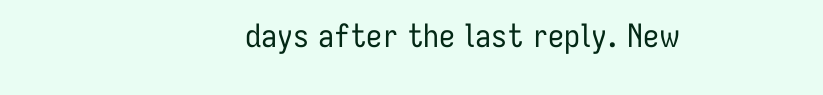days after the last reply. New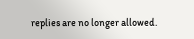replies are no longer allowed.